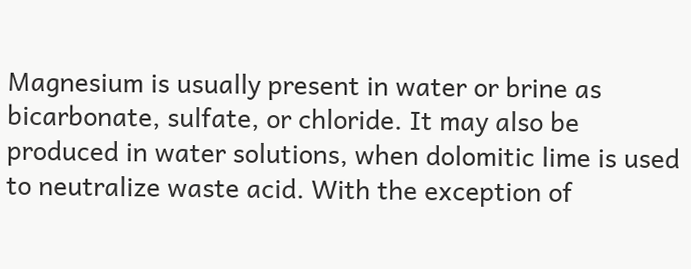Magnesium is usually present in water or brine as bicarbonate, sulfate, or chloride. It may also be produced in water solutions, when dolomitic lime is used to neutralize waste acid. With the exception of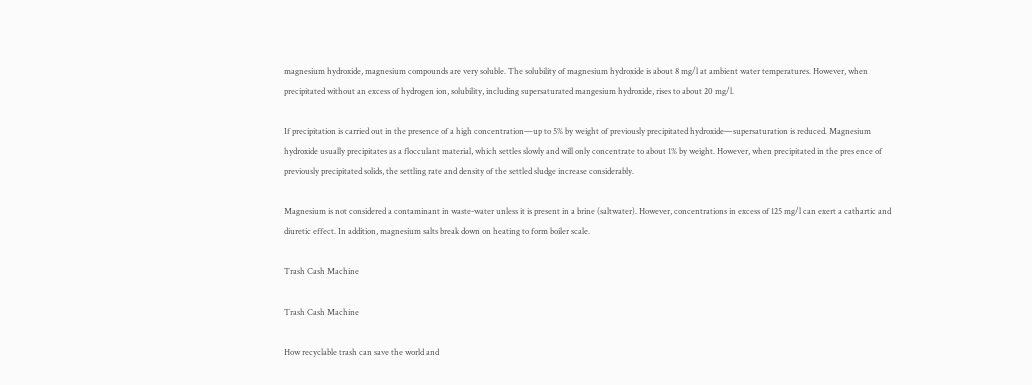magnesium hydroxide, magnesium compounds are very soluble. The solubility of magnesium hydroxide is about 8 mg/l at ambient water temperatures. However, when precipitated without an excess of hydrogen ion, solubility, including supersaturated mangesium hydroxide, rises to about 20 mg/l.

If precipitation is carried out in the presence of a high concentration—up to 5% by weight of previously precipitated hydroxide—supersaturation is reduced. Magnesium hydroxide usually precipitates as a flocculant material, which settles slowly and will only concentrate to about 1% by weight. However, when precipitated in the pres ence of previously precipitated solids, the settling rate and density of the settled sludge increase considerably.

Magnesium is not considered a contaminant in waste-water unless it is present in a brine (saltwater). However, concentrations in excess of 125 mg/l can exert a cathartic and diuretic effect. In addition, magnesium salts break down on heating to form boiler scale.

Trash Cash Machine

Trash Cash Machine

How recyclable trash can save the world and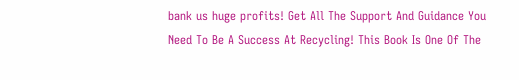bank us huge profits! Get All The Support And Guidance You Need To Be A Success At Recycling! This Book Is One Of The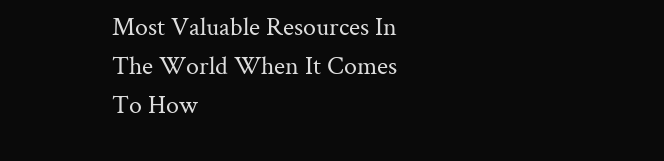Most Valuable Resources In The World When It Comes To How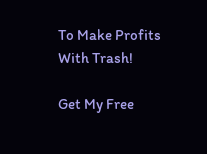To Make Profits With Trash!

Get My Free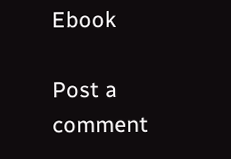Ebook

Post a comment